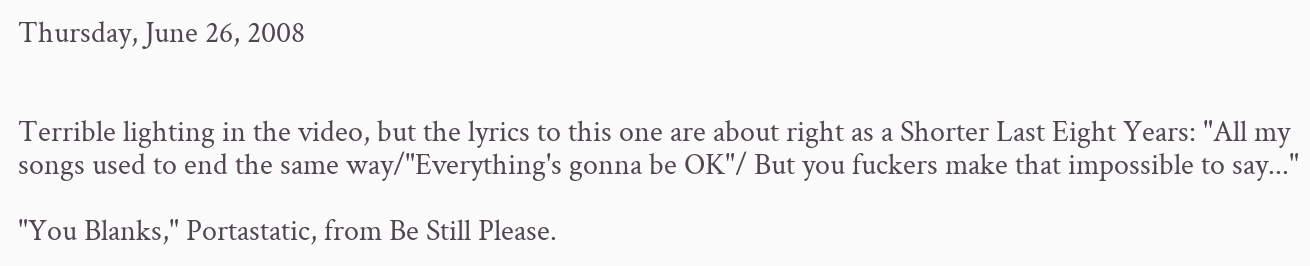Thursday, June 26, 2008


Terrible lighting in the video, but the lyrics to this one are about right as a Shorter Last Eight Years: "All my songs used to end the same way/"Everything's gonna be OK"/ But you fuckers make that impossible to say..."

"You Blanks," Portastatic, from Be Still Please.